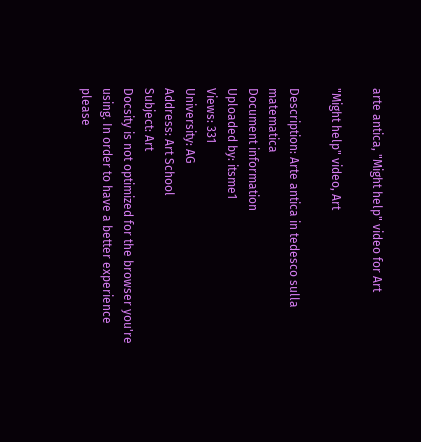arte antica, "Might help" video for Art

"Might help" video, Art

Description: Arte antica in tedesco sulla matematica
Document information
Uploaded by: itsme1
Views: 331
University: AG
Address: Art School
Subject: Art
Docsity is not optimized for the browser you're using. In order to have a better experience please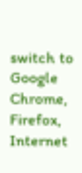switch to Google Chrome, Firefox, Internet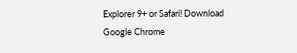Explorer 9+ or Safari! Download Google Chrome